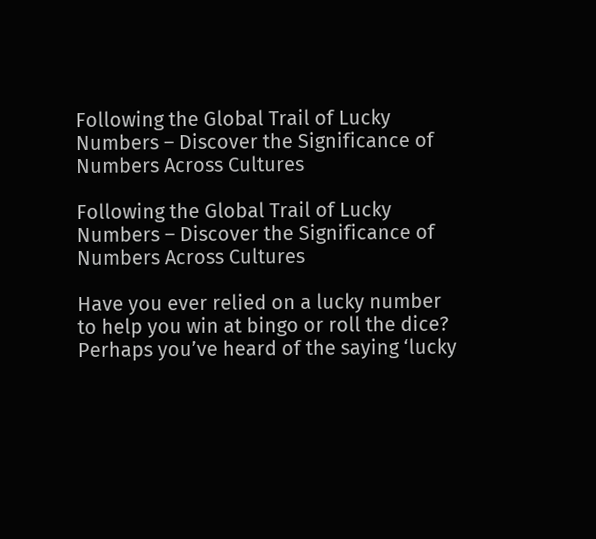Following the Global Trail of Lucky Numbers – Discover the Significance of Numbers Across Cultures

Following the Global Trail of Lucky Numbers – Discover the Significance of Numbers Across Cultures

Have you ever relied on a lucky number to help you win at bingo or roll the dice? Perhaps you’ve heard of the saying ‘lucky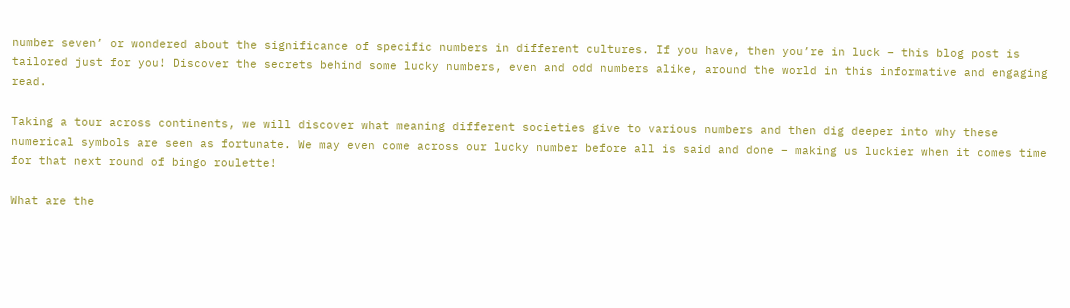number seven’ or wondered about the significance of specific numbers in different cultures. If you have, then you’re in luck – this blog post is tailored just for you! Discover the secrets behind some lucky numbers, even and odd numbers alike, around the world in this informative and engaging read.

Taking a tour across continents, we will discover what meaning different societies give to various numbers and then dig deeper into why these numerical symbols are seen as fortunate. We may even come across our lucky number before all is said and done – making us luckier when it comes time for that next round of bingo roulette!

What are the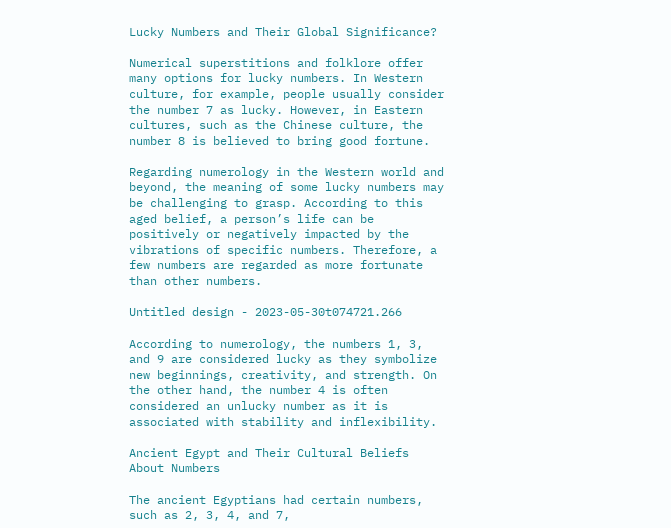Lucky Numbers and Their Global Significance?

Numerical superstitions and folklore offer many options for lucky numbers. In Western culture, for example, people usually consider the number 7 as lucky. However, in Eastern cultures, such as the Chinese culture, the number 8 is believed to bring good fortune.

Regarding numerology in the Western world and beyond, the meaning of some lucky numbers may be challenging to grasp. According to this aged belief, a person’s life can be positively or negatively impacted by the vibrations of specific numbers. Therefore, a few numbers are regarded as more fortunate than other numbers.

Untitled design - 2023-05-30t074721.266

According to numerology, the numbers 1, 3, and 9 are considered lucky as they symbolize new beginnings, creativity, and strength. On the other hand, the number 4 is often considered an unlucky number as it is associated with stability and inflexibility.

Ancient Egypt and Their Cultural Beliefs About Numbers

The ancient Egyptians had certain numbers, such as 2, 3, 4, and 7,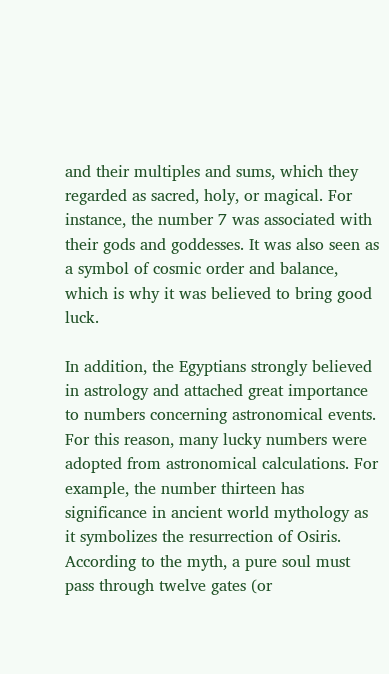and their multiples and sums, which they regarded as sacred, holy, or magical. For instance, the number 7 was associated with their gods and goddesses. It was also seen as a symbol of cosmic order and balance, which is why it was believed to bring good luck.

In addition, the Egyptians strongly believed in astrology and attached great importance to numbers concerning astronomical events. For this reason, many lucky numbers were adopted from astronomical calculations. For example, the number thirteen has significance in ancient world mythology as it symbolizes the resurrection of Osiris. According to the myth, a pure soul must pass through twelve gates (or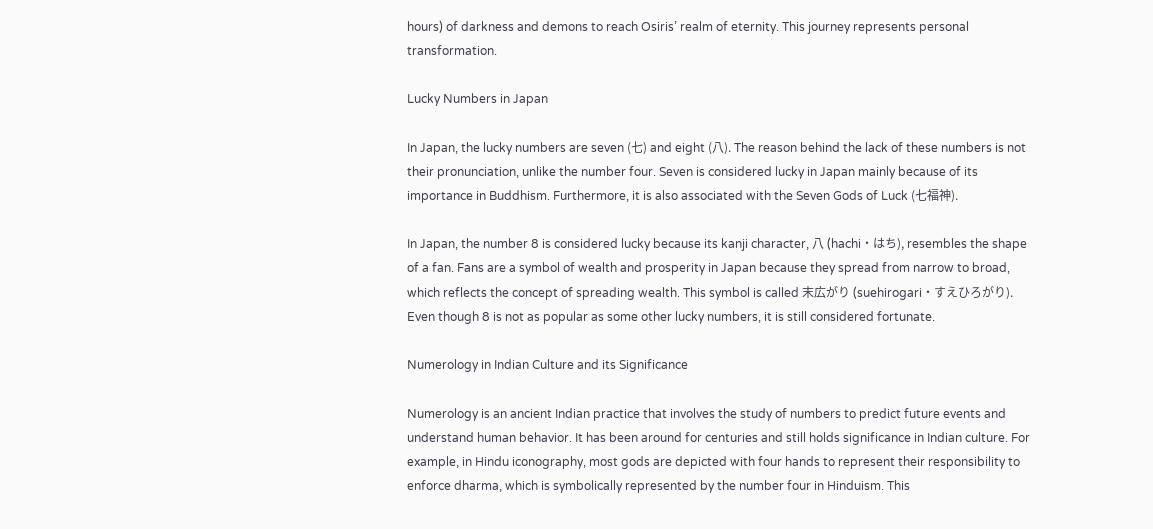hours) of darkness and demons to reach Osiris’ realm of eternity. This journey represents personal transformation.

Lucky Numbers in Japan

In Japan, the lucky numbers are seven (七) and eight (八). The reason behind the lack of these numbers is not their pronunciation, unlike the number four. Seven is considered lucky in Japan mainly because of its importance in Buddhism. Furthermore, it is also associated with the Seven Gods of Luck (七福神).

In Japan, the number 8 is considered lucky because its kanji character, 八 (hachi・はち), resembles the shape of a fan. Fans are a symbol of wealth and prosperity in Japan because they spread from narrow to broad, which reflects the concept of spreading wealth. This symbol is called 末広がり (suehirogari・すえひろがり). Even though 8 is not as popular as some other lucky numbers, it is still considered fortunate.

Numerology in Indian Culture and its Significance

Numerology is an ancient Indian practice that involves the study of numbers to predict future events and understand human behavior. It has been around for centuries and still holds significance in Indian culture. For example, in Hindu iconography, most gods are depicted with four hands to represent their responsibility to enforce dharma, which is symbolically represented by the number four in Hinduism. This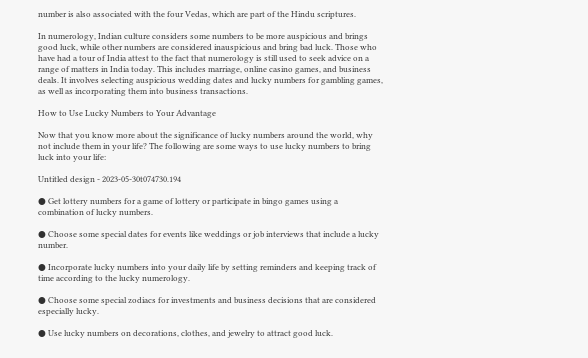number is also associated with the four Vedas, which are part of the Hindu scriptures.

In numerology, Indian culture considers some numbers to be more auspicious and brings good luck, while other numbers are considered inauspicious and bring bad luck. Those who have had a tour of India attest to the fact that numerology is still used to seek advice on a range of matters in India today. This includes marriage, online casino games, and business deals. It involves selecting auspicious wedding dates and lucky numbers for gambling games, as well as incorporating them into business transactions.

How to Use Lucky Numbers to Your Advantage

Now that you know more about the significance of lucky numbers around the world, why not include them in your life? The following are some ways to use lucky numbers to bring luck into your life:

Untitled design - 2023-05-30t074730.194

● Get lottery numbers for a game of lottery or participate in bingo games using a combination of lucky numbers.

● Choose some special dates for events like weddings or job interviews that include a lucky number.

● Incorporate lucky numbers into your daily life by setting reminders and keeping track of time according to the lucky numerology.

● Choose some special zodiacs for investments and business decisions that are considered especially lucky.

● Use lucky numbers on decorations, clothes, and jewelry to attract good luck.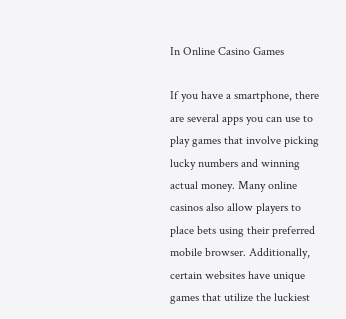In Online Casino Games

If you have a smartphone, there are several apps you can use to play games that involve picking lucky numbers and winning actual money. Many online casinos also allow players to place bets using their preferred mobile browser. Additionally, certain websites have unique games that utilize the luckiest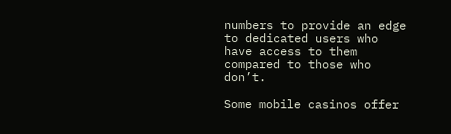numbers to provide an edge to dedicated users who have access to them compared to those who don’t.

Some mobile casinos offer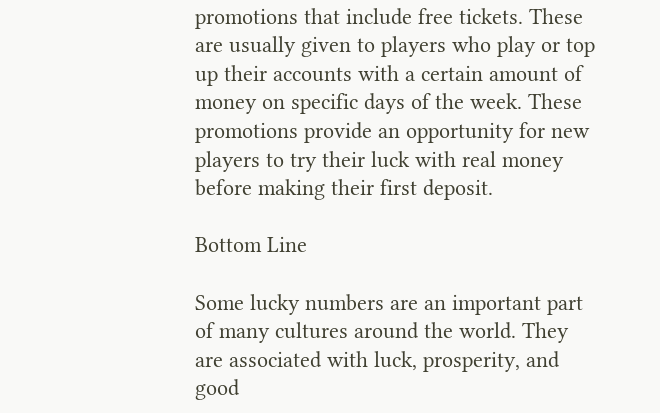promotions that include free tickets. These are usually given to players who play or top up their accounts with a certain amount of money on specific days of the week. These promotions provide an opportunity for new players to try their luck with real money before making their first deposit.

Bottom Line

Some lucky numbers are an important part of many cultures around the world. They are associated with luck, prosperity, and good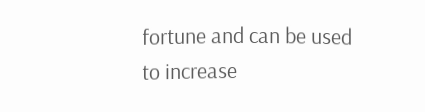fortune and can be used to increase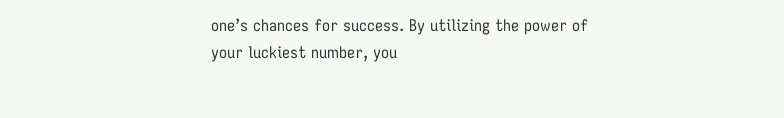one’s chances for success. By utilizing the power of your luckiest number, you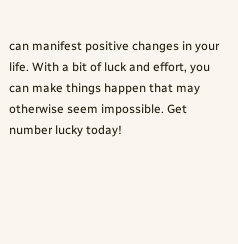can manifest positive changes in your life. With a bit of luck and effort, you can make things happen that may otherwise seem impossible. Get number lucky today!